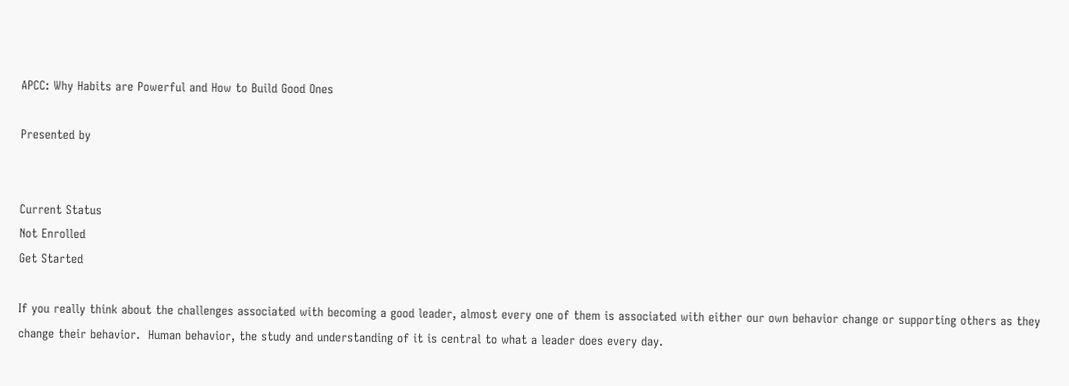APCC: Why Habits are Powerful and How to Build Good Ones

Presented by


Current Status
Not Enrolled
Get Started

If you really think about the challenges associated with becoming a good leader, almost every one of them is associated with either our own behavior change or supporting others as they change their behavior.  Human behavior, the study and understanding of it is central to what a leader does every day.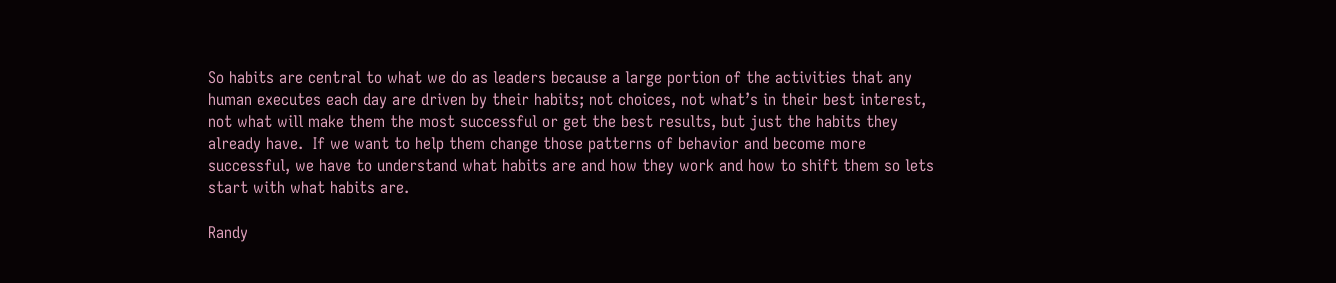So habits are central to what we do as leaders because a large portion of the activities that any human executes each day are driven by their habits; not choices, not what’s in their best interest, not what will make them the most successful or get the best results, but just the habits they already have.  If we want to help them change those patterns of behavior and become more successful, we have to understand what habits are and how they work and how to shift them so lets start with what habits are.

Randy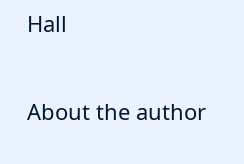Hall

About the author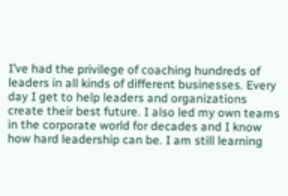I’ve had the privilege of coaching hundreds of leaders in all kinds of different businesses. Every day I get to help leaders and organizations create their best future. I also led my own teams in the corporate world for decades and I know how hard leadership can be. I am still learning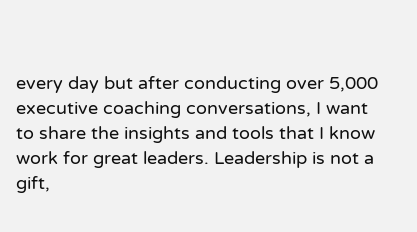every day but after conducting over 5,000 executive coaching conversations, I want to share the insights and tools that I know work for great leaders. Leadership is not a gift,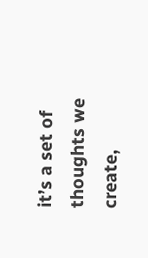it’s a set of thoughts we create,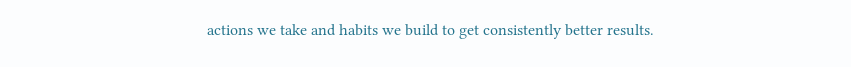actions we take and habits we build to get consistently better results.